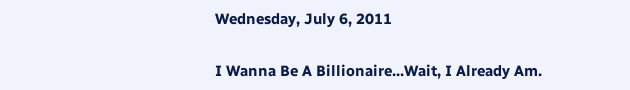Wednesday, July 6, 2011

I Wanna Be A Billionaire...Wait, I Already Am.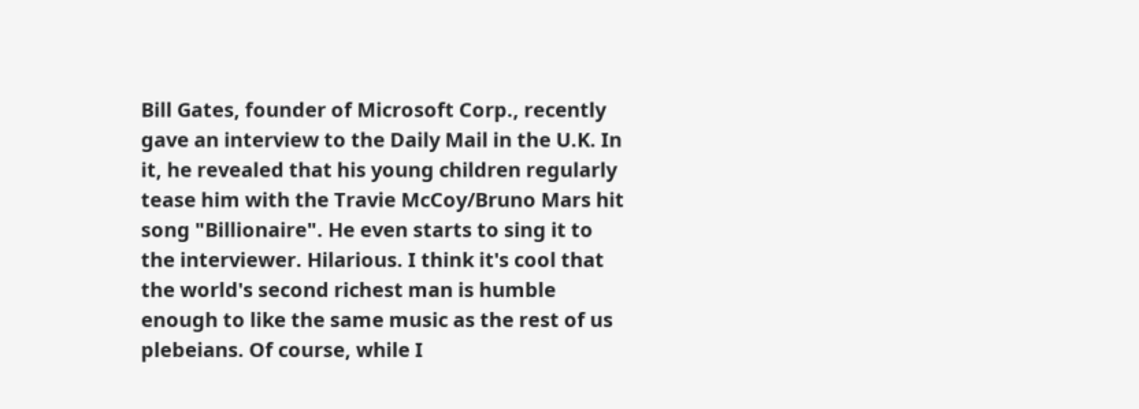Bill Gates, founder of Microsoft Corp., recently gave an interview to the Daily Mail in the U.K. In it, he revealed that his young children regularly tease him with the Travie McCoy/Bruno Mars hit song "Billionaire". He even starts to sing it to the interviewer. Hilarious. I think it's cool that the world's second richest man is humble enough to like the same music as the rest of us plebeians. Of course, while I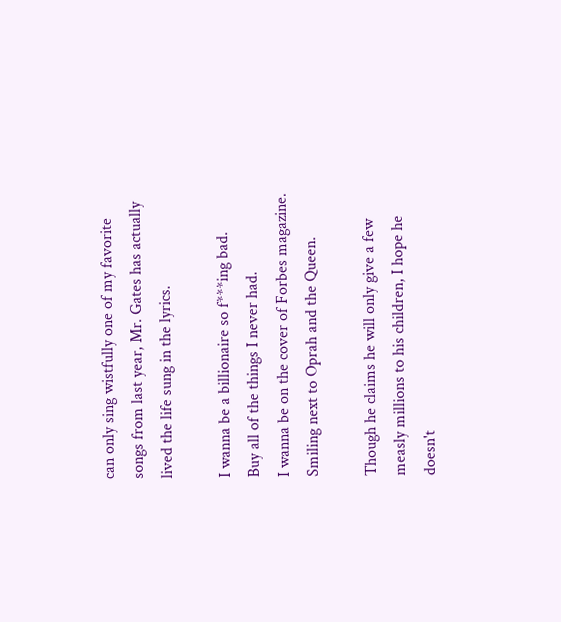can only sing wistfully one of my favorite songs from last year, Mr. Gates has actually lived the life sung in the lyrics.

I wanna be a billionaire so f***ing bad.
Buy all of the things I never had.
I wanna be on the cover of Forbes magazine.
Smiling next to Oprah and the Queen.

Though he claims he will only give a few measly millions to his children, I hope he doesn't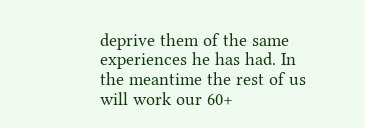deprive them of the same experiences he has had. In the meantime the rest of us will work our 60+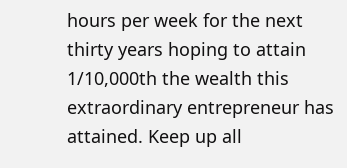hours per week for the next thirty years hoping to attain 1/10,000th the wealth this extraordinary entrepreneur has attained. Keep up all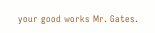your good works Mr. Gates.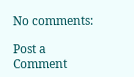No comments:

Post a Comment